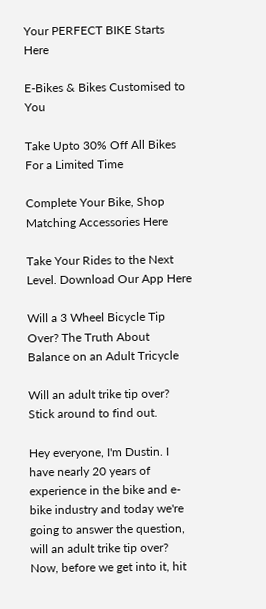Your PERFECT BIKE Starts Here

E-Bikes & Bikes Customised to You

Take Upto 30% Off All Bikes For a Limited Time

Complete Your Bike, Shop Matching Accessories Here

Take Your Rides to the Next Level. Download Our App Here

Will a 3 Wheel Bicycle Tip Over? The Truth About Balance on an Adult Tricycle

Will an adult trike tip over? Stick around to find out.

Hey everyone, I'm Dustin. I have nearly 20 years of experience in the bike and e-bike industry and today we're going to answer the question, will an adult trike tip over? Now, before we get into it, hit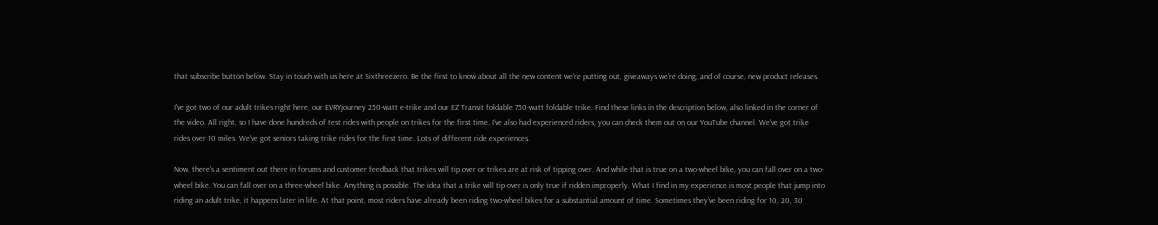that subscribe button below. Stay in touch with us here at Sixthreezero. Be the first to know about all the new content we're putting out, giveaways we're doing, and of course, new product releases.

I've got two of our adult trikes right here, our EVRYjourney 250-watt e-trike and our EZ Transit foldable 750-watt foldable trike. Find these links in the description below, also linked in the corner of the video. All right, so I have done hundreds of test rides with people on trikes for the first time. I've also had experienced riders, you can check them out on our YouTube channel. We've got trike rides over 10 miles. We've got seniors taking trike rides for the first time. Lots of different ride experiences.

Now, there's a sentiment out there in forums and customer feedback that trikes will tip over or trikes are at risk of tipping over. And while that is true on a two-wheel bike, you can fall over on a two-wheel bike. You can fall over on a three-wheel bike. Anything is possible. The idea that a trike will tip over is only true if ridden improperly. What I find in my experience is most people that jump into riding an adult trike, it happens later in life. At that point, most riders have already been riding two-wheel bikes for a substantial amount of time. Sometimes they've been riding for 10, 20, 30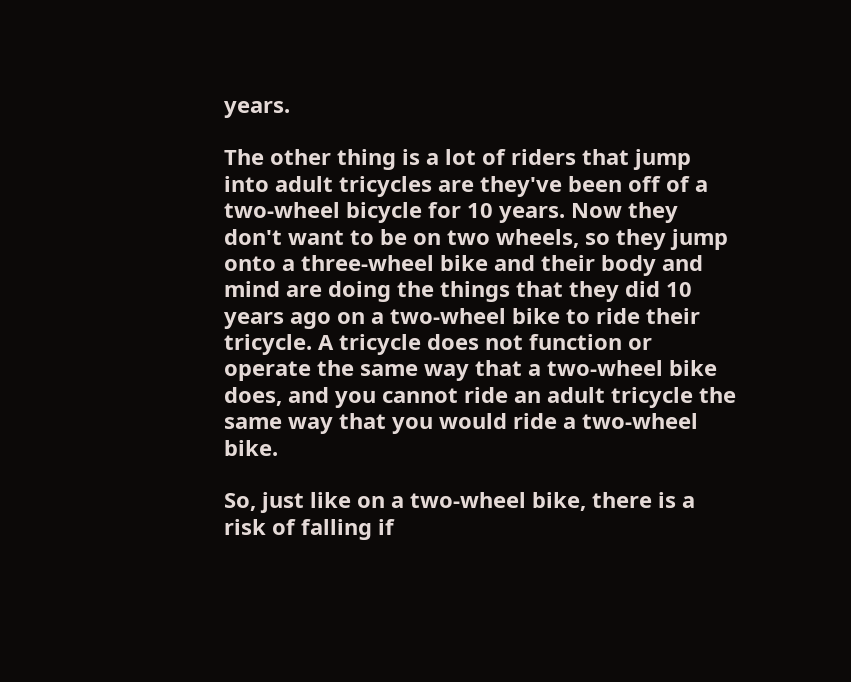years.

The other thing is a lot of riders that jump into adult tricycles are they've been off of a two-wheel bicycle for 10 years. Now they don't want to be on two wheels, so they jump onto a three-wheel bike and their body and mind are doing the things that they did 10 years ago on a two-wheel bike to ride their tricycle. A tricycle does not function or operate the same way that a two-wheel bike does, and you cannot ride an adult tricycle the same way that you would ride a two-wheel bike.

So, just like on a two-wheel bike, there is a risk of falling if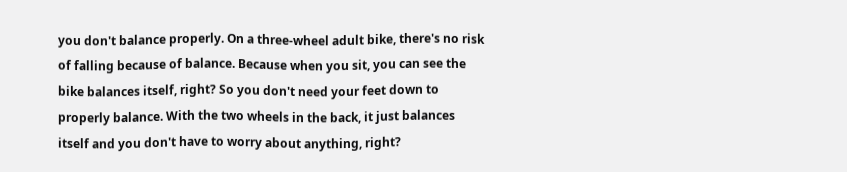you don't balance properly. On a three-wheel adult bike, there's no risk of falling because of balance. Because when you sit, you can see the bike balances itself, right? So you don't need your feet down to properly balance. With the two wheels in the back, it just balances itself and you don't have to worry about anything, right?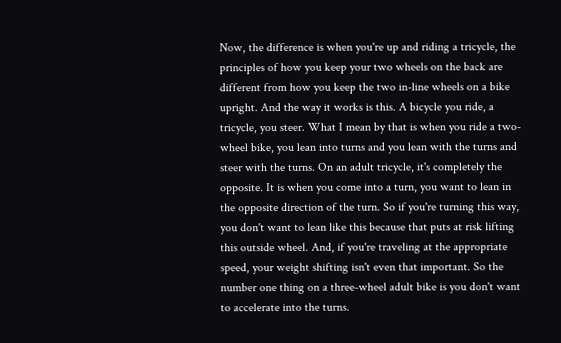Now, the difference is when you're up and riding a tricycle, the principles of how you keep your two wheels on the back are different from how you keep the two in-line wheels on a bike upright. And the way it works is this. A bicycle you ride, a tricycle, you steer. What I mean by that is when you ride a two-wheel bike, you lean into turns and you lean with the turns and steer with the turns. On an adult tricycle, it's completely the opposite. It is when you come into a turn, you want to lean in the opposite direction of the turn. So if you're turning this way, you don't want to lean like this because that puts at risk lifting this outside wheel. And, if you're traveling at the appropriate speed, your weight shifting isn't even that important. So the number one thing on a three-wheel adult bike is you don't want to accelerate into the turns.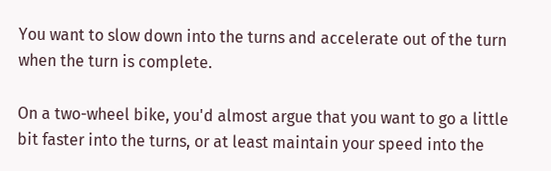You want to slow down into the turns and accelerate out of the turn when the turn is complete.

On a two-wheel bike, you'd almost argue that you want to go a little bit faster into the turns, or at least maintain your speed into the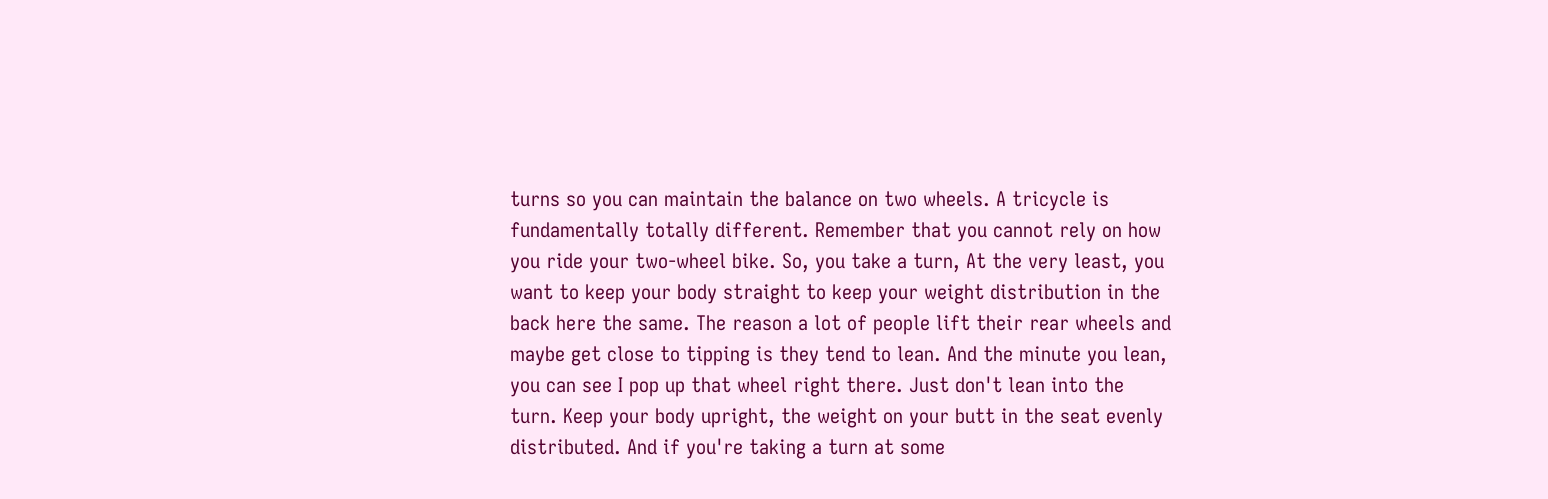turns so you can maintain the balance on two wheels. A tricycle is fundamentally totally different. Remember that you cannot rely on how you ride your two-wheel bike. So, you take a turn, At the very least, you want to keep your body straight to keep your weight distribution in the back here the same. The reason a lot of people lift their rear wheels and maybe get close to tipping is they tend to lean. And the minute you lean, you can see I pop up that wheel right there. Just don't lean into the turn. Keep your body upright, the weight on your butt in the seat evenly distributed. And if you're taking a turn at some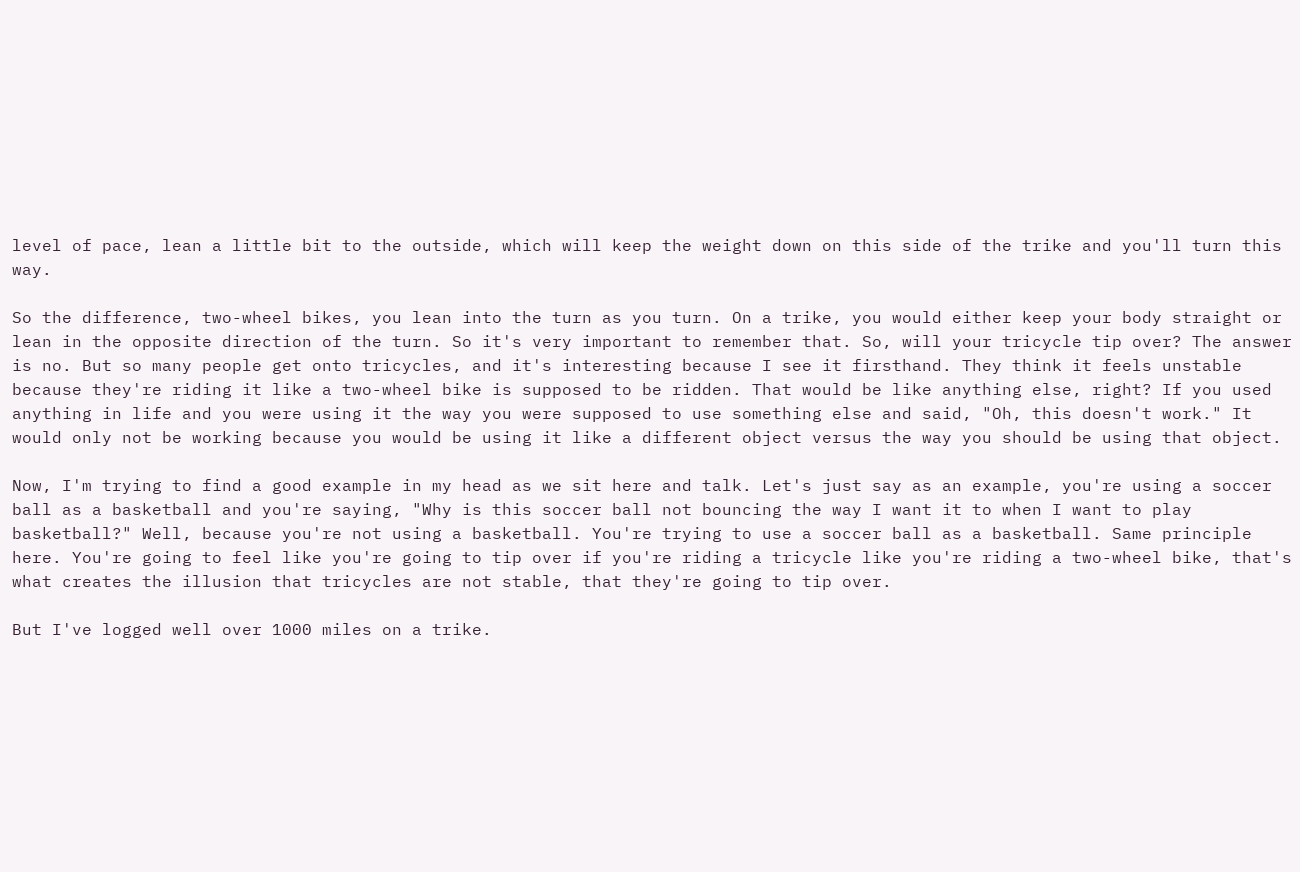level of pace, lean a little bit to the outside, which will keep the weight down on this side of the trike and you'll turn this way.

So the difference, two-wheel bikes, you lean into the turn as you turn. On a trike, you would either keep your body straight or lean in the opposite direction of the turn. So it's very important to remember that. So, will your tricycle tip over? The answer is no. But so many people get onto tricycles, and it's interesting because I see it firsthand. They think it feels unstable because they're riding it like a two-wheel bike is supposed to be ridden. That would be like anything else, right? If you used anything in life and you were using it the way you were supposed to use something else and said, "Oh, this doesn't work." It would only not be working because you would be using it like a different object versus the way you should be using that object.

Now, I'm trying to find a good example in my head as we sit here and talk. Let's just say as an example, you're using a soccer ball as a basketball and you're saying, "Why is this soccer ball not bouncing the way I want it to when I want to play basketball?" Well, because you're not using a basketball. You're trying to use a soccer ball as a basketball. Same principle here. You're going to feel like you're going to tip over if you're riding a tricycle like you're riding a two-wheel bike, that's what creates the illusion that tricycles are not stable, that they're going to tip over.

But I've logged well over 1000 miles on a trike.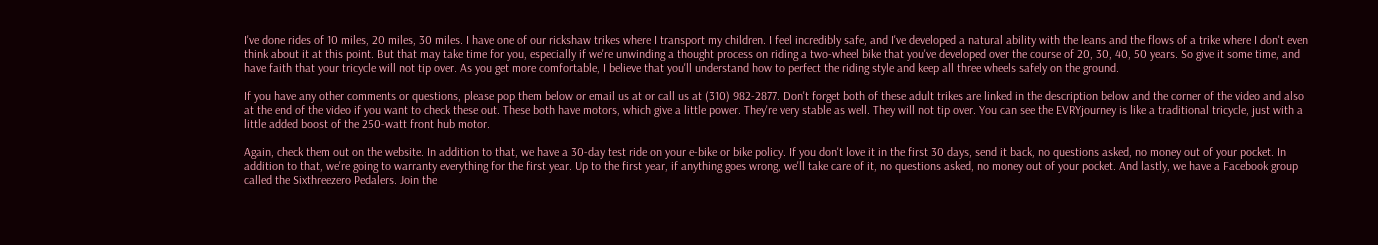I've done rides of 10 miles, 20 miles, 30 miles. I have one of our rickshaw trikes where I transport my children. I feel incredibly safe, and I've developed a natural ability with the leans and the flows of a trike where I don't even think about it at this point. But that may take time for you, especially if we're unwinding a thought process on riding a two-wheel bike that you've developed over the course of 20, 30, 40, 50 years. So give it some time, and have faith that your tricycle will not tip over. As you get more comfortable, I believe that you'll understand how to perfect the riding style and keep all three wheels safely on the ground.

If you have any other comments or questions, please pop them below or email us at or call us at (310) 982-2877. Don't forget both of these adult trikes are linked in the description below and the corner of the video and also at the end of the video if you want to check these out. These both have motors, which give a little power. They're very stable as well. They will not tip over. You can see the EVRYjourney is like a traditional tricycle, just with a little added boost of the 250-watt front hub motor.

Again, check them out on the website. In addition to that, we have a 30-day test ride on your e-bike or bike policy. If you don't love it in the first 30 days, send it back, no questions asked, no money out of your pocket. In addition to that, we're going to warranty everything for the first year. Up to the first year, if anything goes wrong, we'll take care of it, no questions asked, no money out of your pocket. And lastly, we have a Facebook group called the Sixthreezero Pedalers. Join the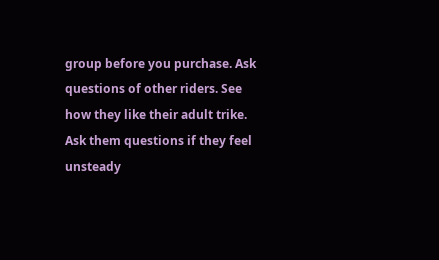group before you purchase. Ask questions of other riders. See how they like their adult trike. Ask them questions if they feel unsteady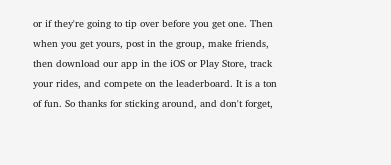or if they're going to tip over before you get one. Then when you get yours, post in the group, make friends, then download our app in the iOS or Play Store, track your rides, and compete on the leaderboard. It is a ton of fun. So thanks for sticking around, and don't forget,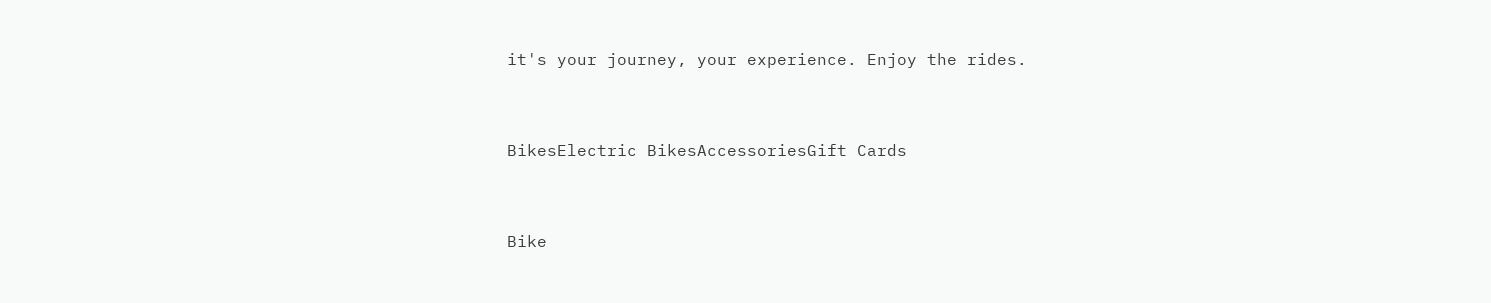it's your journey, your experience. Enjoy the rides.


BikesElectric BikesAccessoriesGift Cards


Bike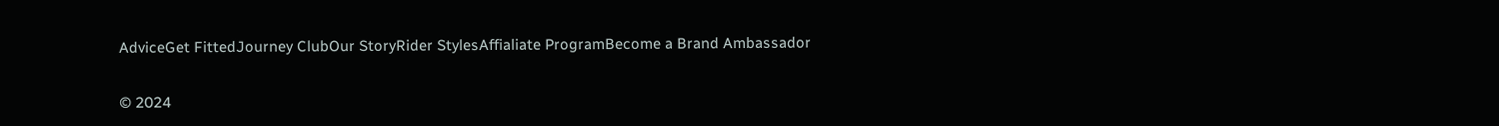AdviceGet FittedJourney ClubOur StoryRider StylesAffialiate ProgramBecome a Brand Ambassador

© 2024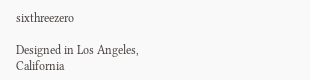sixthreezero

Designed in Los Angeles, California